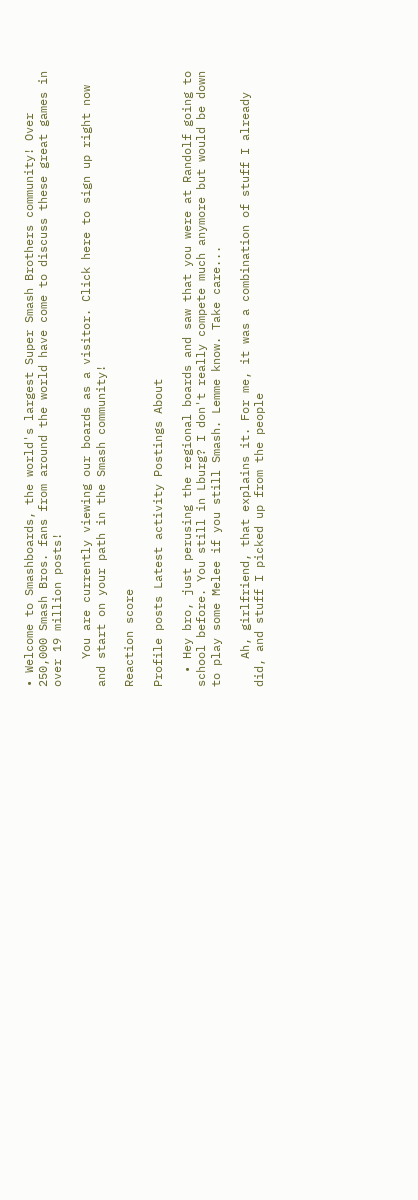• Welcome to Smashboards, the world's largest Super Smash Brothers community! Over 250,000 Smash Bros. fans from around the world have come to discuss these great games in over 19 million posts!

    You are currently viewing our boards as a visitor. Click here to sign up right now and start on your path in the Smash community!

Reaction score

Profile posts Latest activity Postings About

  • Hey bro, just perusing the regional boards and saw that you were at Randolf going to school before. You still in Lburg? I don't really compete much anymore but would be down to play some Melee if you still Smash. Lemme know. Take care...

    Ah, girlfriend, that explains it. For me, it was a combination of stuff I already did, and stuff I picked up from the people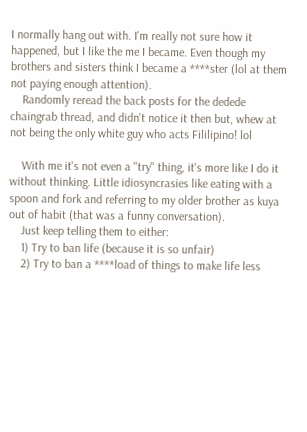I normally hang out with. I'm really not sure how it happened, but I like the me I became. Even though my brothers and sisters think I became a ****ster (lol at them not paying enough attention).
    Randomly reread the back posts for the dedede chaingrab thread, and didn't notice it then but, whew at not being the only white guy who acts Fililipino! lol

    With me it's not even a "try" thing, it's more like I do it without thinking. Little idiosyncrasies like eating with a spoon and fork and referring to my older brother as kuya out of habit (that was a funny conversation).
    Just keep telling them to either:
    1) Try to ban life (because it is so unfair)
    2) Try to ban a ****load of things to make life less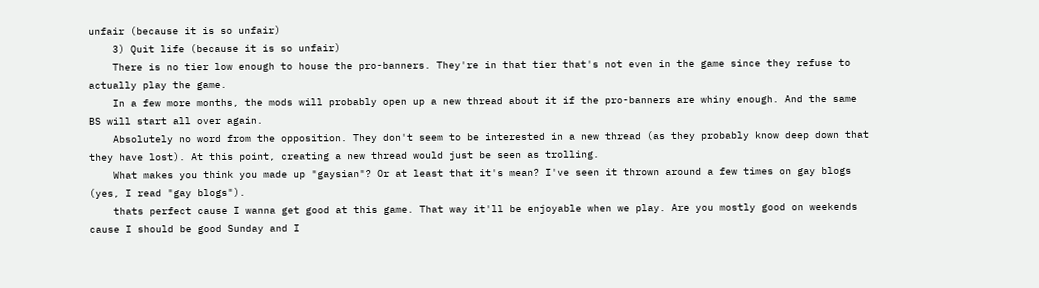unfair (because it is so unfair)
    3) Quit life (because it is so unfair)
    There is no tier low enough to house the pro-banners. They're in that tier that's not even in the game since they refuse to actually play the game.
    In a few more months, the mods will probably open up a new thread about it if the pro-banners are whiny enough. And the same BS will start all over again.
    Absolutely no word from the opposition. They don't seem to be interested in a new thread (as they probably know deep down that they have lost). At this point, creating a new thread would just be seen as trolling.
    What makes you think you made up "gaysian"? Or at least that it's mean? I've seen it thrown around a few times on gay blogs (yes, I read "gay blogs").
    thats perfect cause I wanna get good at this game. That way it'll be enjoyable when we play. Are you mostly good on weekends cause I should be good Sunday and I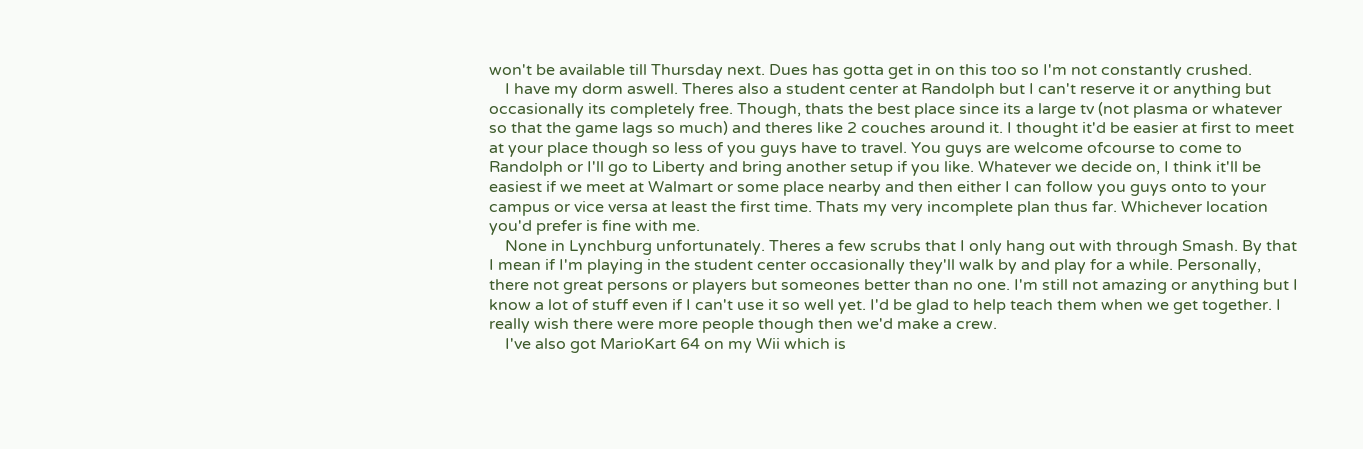won't be available till Thursday next. Dues has gotta get in on this too so I'm not constantly crushed.
    I have my dorm aswell. Theres also a student center at Randolph but I can't reserve it or anything but occasionally its completely free. Though, thats the best place since its a large tv (not plasma or whatever so that the game lags so much) and theres like 2 couches around it. I thought it'd be easier at first to meet at your place though so less of you guys have to travel. You guys are welcome ofcourse to come to Randolph or I'll go to Liberty and bring another setup if you like. Whatever we decide on, I think it'll be easiest if we meet at Walmart or some place nearby and then either I can follow you guys onto to your campus or vice versa at least the first time. Thats my very incomplete plan thus far. Whichever location you'd prefer is fine with me.
    None in Lynchburg unfortunately. Theres a few scrubs that I only hang out with through Smash. By that I mean if I'm playing in the student center occasionally they'll walk by and play for a while. Personally, there not great persons or players but someones better than no one. I'm still not amazing or anything but I know a lot of stuff even if I can't use it so well yet. I'd be glad to help teach them when we get together. I really wish there were more people though then we'd make a crew.
    I've also got MarioKart 64 on my Wii which is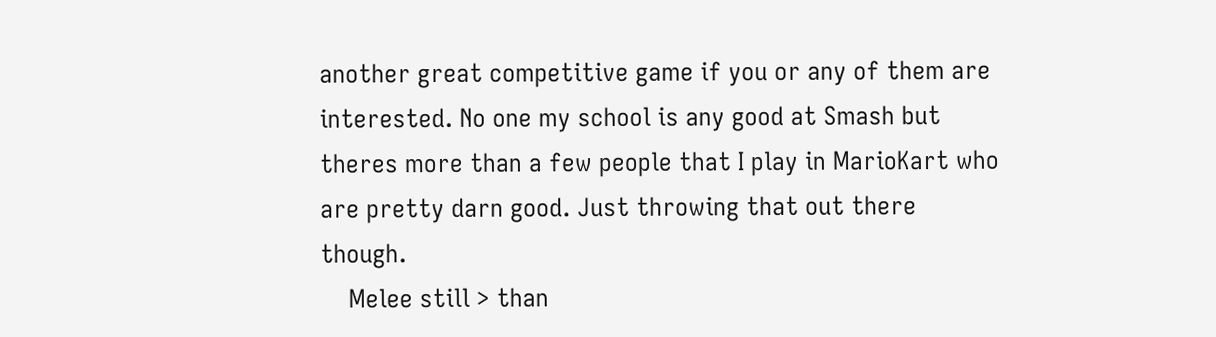another great competitive game if you or any of them are interested. No one my school is any good at Smash but theres more than a few people that I play in MarioKart who are pretty darn good. Just throwing that out there though.
    Melee still > than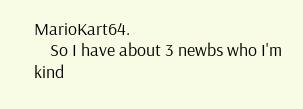MarioKart64.
    So I have about 3 newbs who I'm kind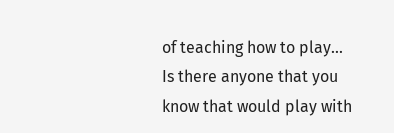of teaching how to play... Is there anyone that you know that would play with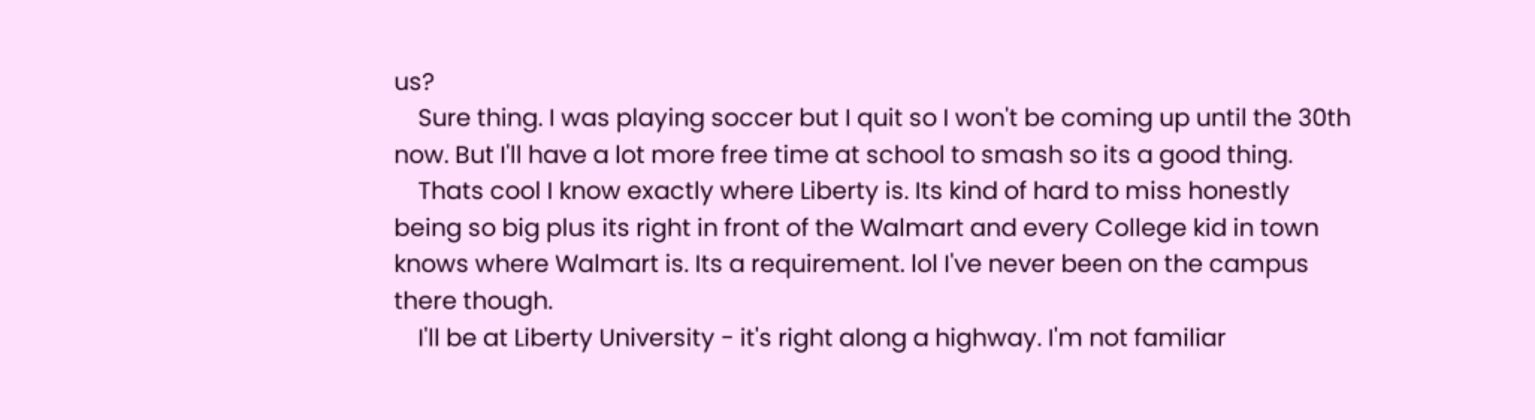us?
    Sure thing. I was playing soccer but I quit so I won't be coming up until the 30th now. But I'll have a lot more free time at school to smash so its a good thing.
    Thats cool I know exactly where Liberty is. Its kind of hard to miss honestly being so big plus its right in front of the Walmart and every College kid in town knows where Walmart is. Its a requirement. lol I've never been on the campus there though.
    I'll be at Liberty University - it's right along a highway. I'm not familiar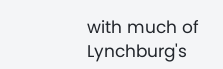with much of Lynchburg's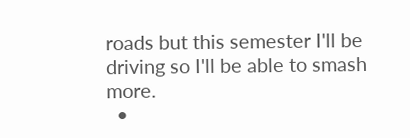roads but this semester I'll be driving so I'll be able to smash more.
  •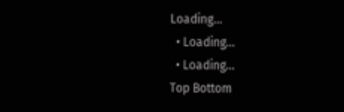Loading…
  • Loading…
  • Loading…
Top Bottom